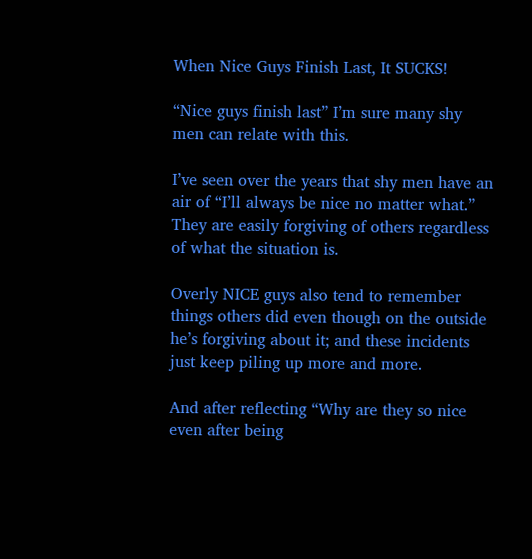When Nice Guys Finish Last, It SUCKS!

“Nice guys finish last” I’m sure many shy men can relate with this.

I’ve seen over the years that shy men have an air of “I’ll always be nice no matter what.” They are easily forgiving of others regardless of what the situation is.

Overly NICE guys also tend to remember things others did even though on the outside he’s forgiving about it; and these incidents just keep piling up more and more.

And after reflecting “Why are they so nice even after being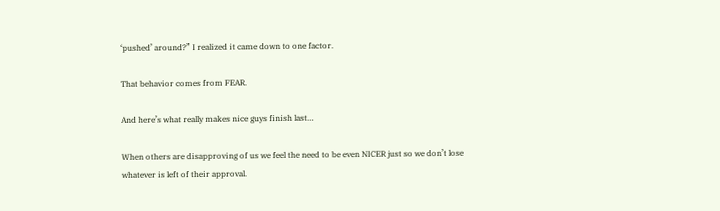‘pushed’ around?” I realized it came down to one factor.

That behavior comes from FEAR.

And here’s what really makes nice guys finish last…

When others are disapproving of us we feel the need to be even NICER just so we don’t lose whatever is left of their approval.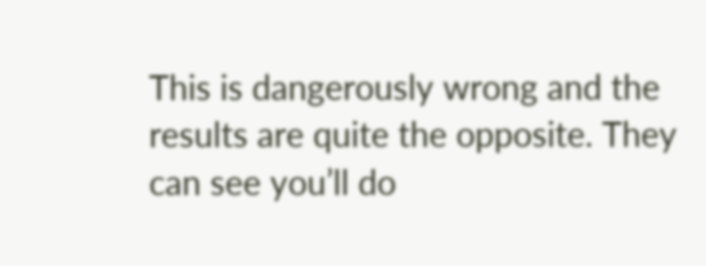This is dangerously wrong and the results are quite the opposite. They can see you’ll do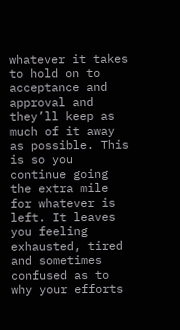whatever it takes to hold on to acceptance and approval and they’ll keep as much of it away as possible. This is so you continue going the extra mile for whatever is left. It leaves you feeling exhausted, tired and sometimes confused as to why your efforts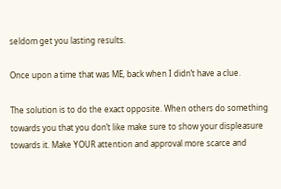seldom get you lasting results.

Once upon a time that was ME, back when I didn’t have a clue.

The solution is to do the exact opposite. When others do something towards you that you don’t like make sure to show your displeasure towards it. Make YOUR attention and approval more scarce and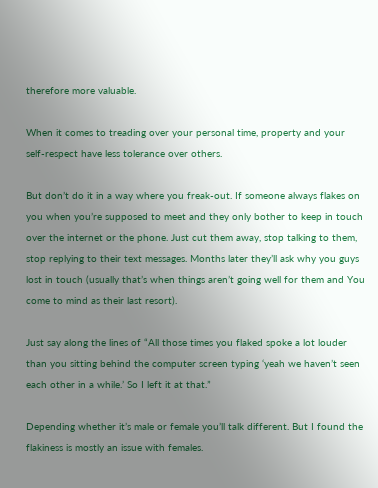therefore more valuable.

When it comes to treading over your personal time, property and your self-respect have less tolerance over others.

But don’t do it in a way where you freak-out. If someone always flakes on you when you’re supposed to meet and they only bother to keep in touch over the internet or the phone. Just cut them away, stop talking to them, stop replying to their text messages. Months later they’ll ask why you guys lost in touch (usually that’s when things aren’t going well for them and You come to mind as their last resort).

Just say along the lines of “All those times you flaked spoke a lot louder than you sitting behind the computer screen typing ‘yeah we haven’t seen each other in a while.’ So I left it at that.”

Depending whether it’s male or female you’ll talk different. But I found the flakiness is mostly an issue with females.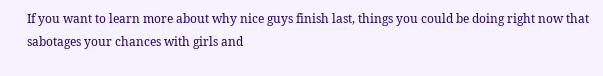If you want to learn more about why nice guys finish last, things you could be doing right now that sabotages your chances with girls and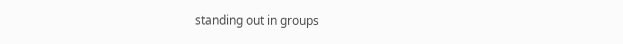standing out in groups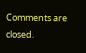Comments are closed.